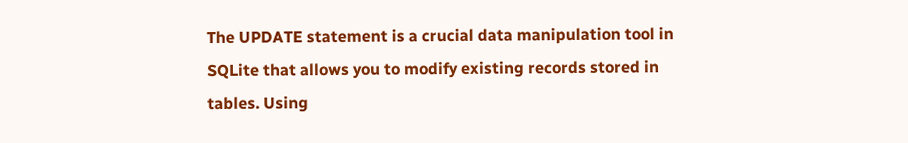The UPDATE statement is a crucial data manipulation tool in SQLite that allows you to modify existing records stored in tables. Using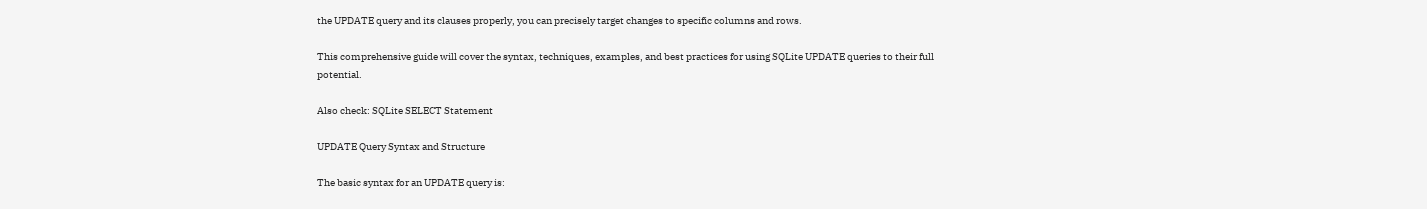the UPDATE query and its clauses properly, you can precisely target changes to specific columns and rows.

This comprehensive guide will cover the syntax, techniques, examples, and best practices for using SQLite UPDATE queries to their full potential.

Also check: SQLite SELECT Statement

UPDATE Query Syntax and Structure

The basic syntax for an UPDATE query is: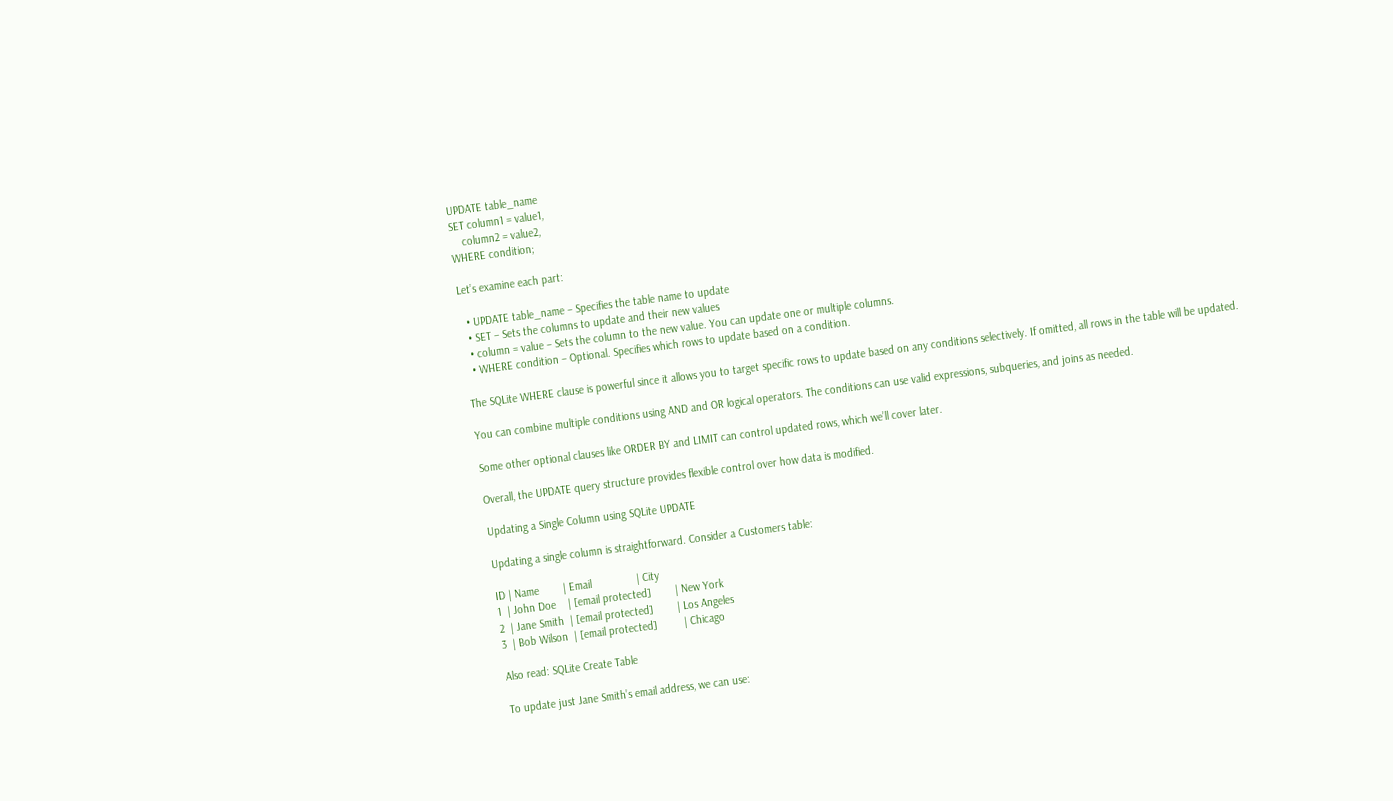UPDATE table_name
SET column1 = value1,
    column2 = value2,
WHERE condition;

Let’s examine each part:

  • UPDATE table_name – Specifies the table name to update
  • SET – Sets the columns to update and their new values
  • column = value – Sets the column to the new value. You can update one or multiple columns.
  • WHERE condition – Optional. Specifies which rows to update based on a condition.

The SQLite WHERE clause is powerful since it allows you to target specific rows to update based on any conditions selectively. If omitted, all rows in the table will be updated.

You can combine multiple conditions using AND and OR logical operators. The conditions can use valid expressions, subqueries, and joins as needed.

Some other optional clauses like ORDER BY and LIMIT can control updated rows, which we’ll cover later.

Overall, the UPDATE query structure provides flexible control over how data is modified.

Updating a Single Column using SQLite UPDATE

Updating a single column is straightforward. Consider a Customers table:

ID | Name        | Email               | City
1  | John Doe    | [email protected]        | New York
2  | Jane Smith  | [email protected]        | Los Angeles
3  | Bob Wilson  | [email protected]         | Chicago

Also read: SQLite Create Table

To update just Jane Smith’s email address, we can use: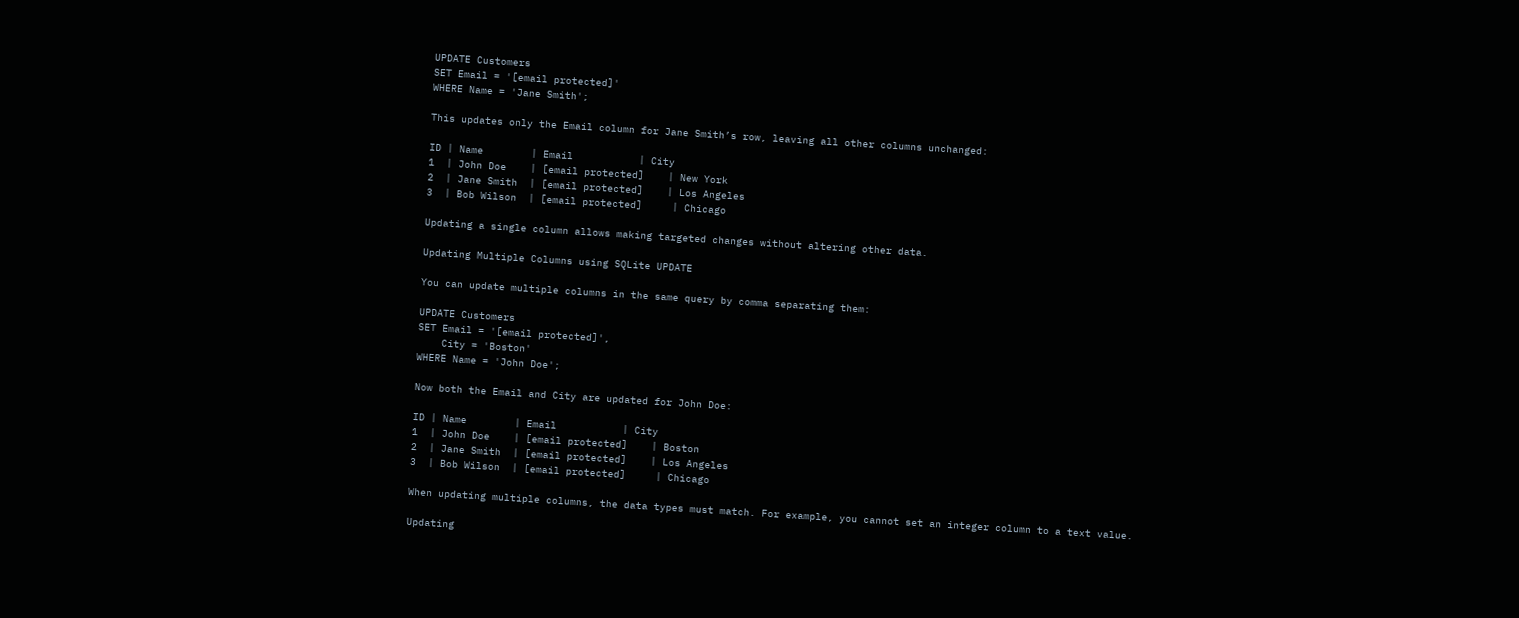UPDATE Customers
SET Email = '[email protected]'
WHERE Name = 'Jane Smith';

This updates only the Email column for Jane Smith’s row, leaving all other columns unchanged:

ID | Name        | Email           | City
1  | John Doe    | [email protected]    | New York
2  | Jane Smith  | [email protected]    | Los Angeles
3  | Bob Wilson  | [email protected]     | Chicago

Updating a single column allows making targeted changes without altering other data.

Updating Multiple Columns using SQLite UPDATE

You can update multiple columns in the same query by comma separating them:

UPDATE Customers
SET Email = '[email protected]',
    City = 'Boston'
WHERE Name = 'John Doe';

Now both the Email and City are updated for John Doe:

ID | Name        | Email           | City
1  | John Doe    | [email protected]    | Boston
2  | Jane Smith  | [email protected]    | Los Angeles
3  | Bob Wilson  | [email protected]     | Chicago

When updating multiple columns, the data types must match. For example, you cannot set an integer column to a text value.

Updating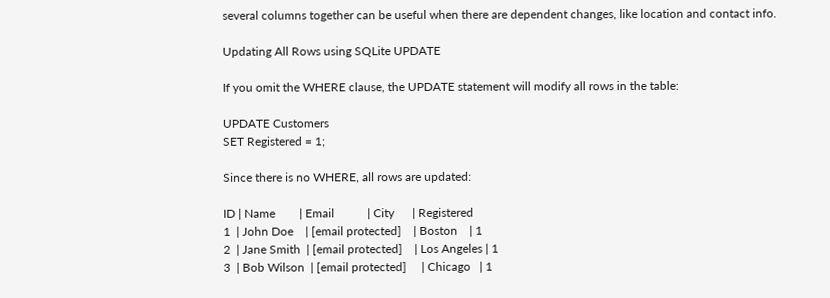several columns together can be useful when there are dependent changes, like location and contact info.

Updating All Rows using SQLite UPDATE

If you omit the WHERE clause, the UPDATE statement will modify all rows in the table:

UPDATE Customers
SET Registered = 1;

Since there is no WHERE, all rows are updated:

ID | Name        | Email           | City      | Registered
1  | John Doe    | [email protected]    | Boston    | 1
2  | Jane Smith  | [email protected]    | Los Angeles | 1
3  | Bob Wilson  | [email protected]     | Chicago   | 1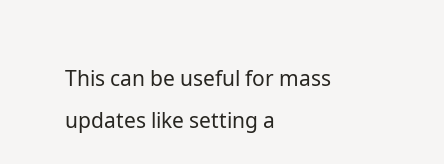This can be useful for mass updates like setting a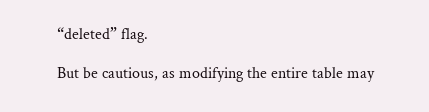“deleted” flag.

But be cautious, as modifying the entire table may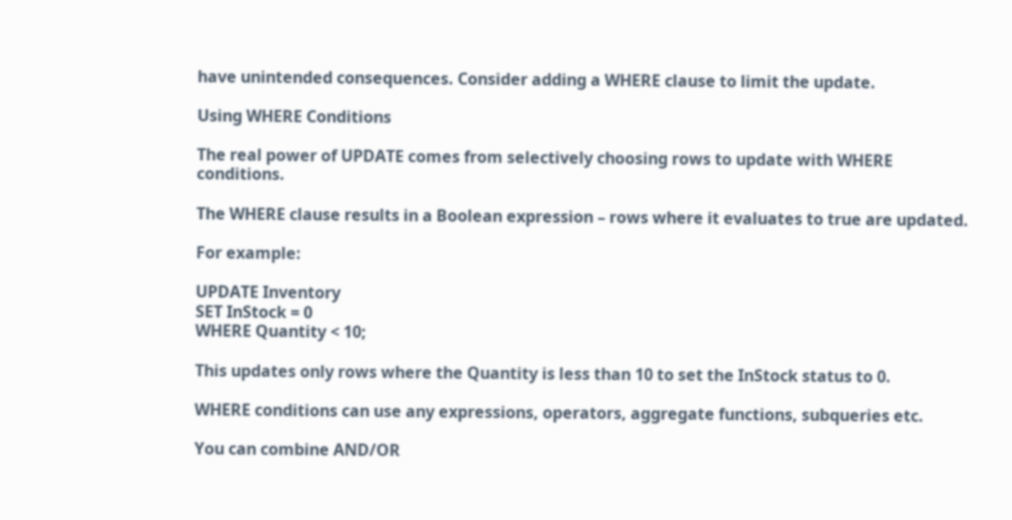have unintended consequences. Consider adding a WHERE clause to limit the update.

Using WHERE Conditions

The real power of UPDATE comes from selectively choosing rows to update with WHERE conditions.

The WHERE clause results in a Boolean expression – rows where it evaluates to true are updated.

For example:

UPDATE Inventory
SET InStock = 0
WHERE Quantity < 10;

This updates only rows where the Quantity is less than 10 to set the InStock status to 0.

WHERE conditions can use any expressions, operators, aggregate functions, subqueries etc.

You can combine AND/OR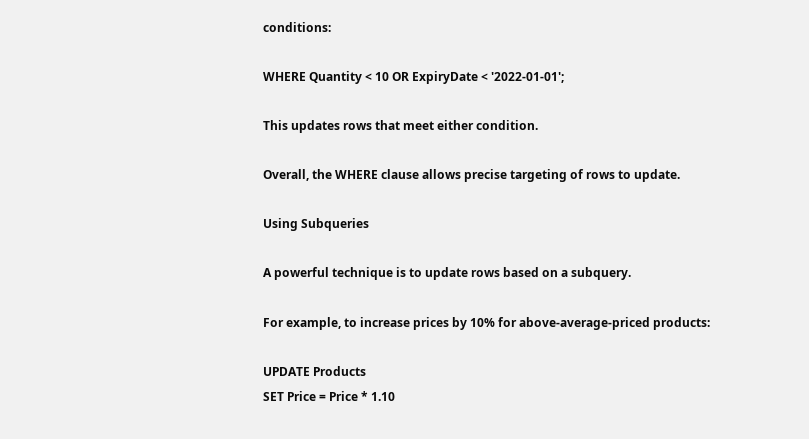conditions:

WHERE Quantity < 10 OR ExpiryDate < '2022-01-01';

This updates rows that meet either condition.

Overall, the WHERE clause allows precise targeting of rows to update.

Using Subqueries

A powerful technique is to update rows based on a subquery.

For example, to increase prices by 10% for above-average-priced products:

UPDATE Products
SET Price = Price * 1.10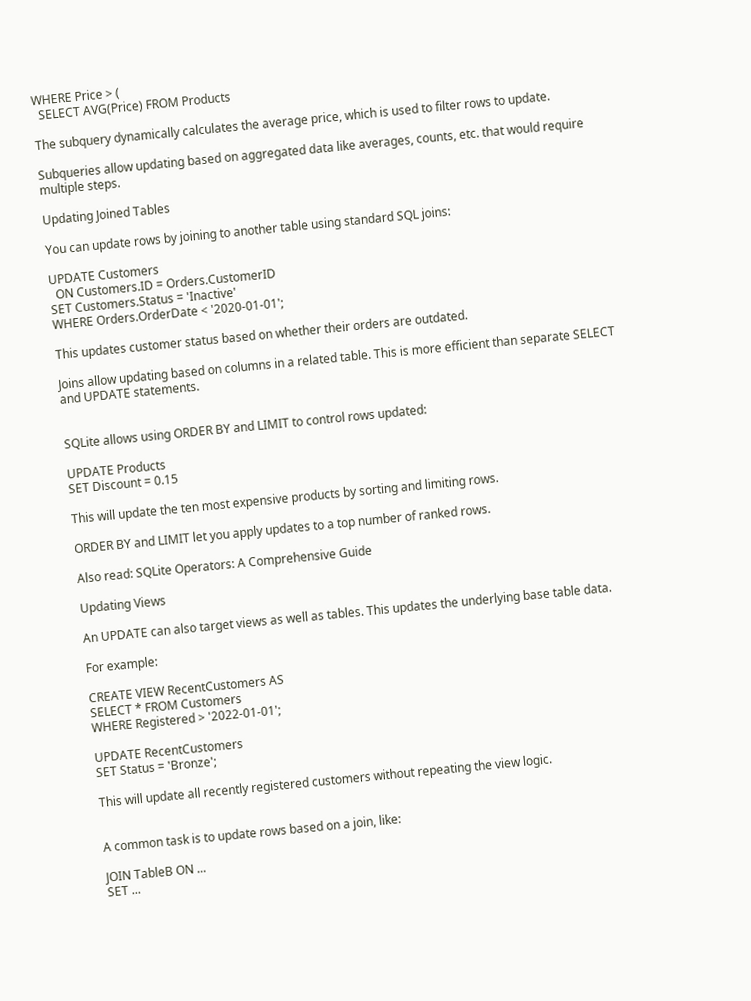WHERE Price > (
  SELECT AVG(Price) FROM Products

The subquery dynamically calculates the average price, which is used to filter rows to update.

Subqueries allow updating based on aggregated data like averages, counts, etc. that would require multiple steps.

Updating Joined Tables

You can update rows by joining to another table using standard SQL joins:

UPDATE Customers
  ON Customers.ID = Orders.CustomerID
SET Customers.Status = 'Inactive'
WHERE Orders.OrderDate < '2020-01-01';

This updates customer status based on whether their orders are outdated.

Joins allow updating based on columns in a related table. This is more efficient than separate SELECT and UPDATE statements.


SQLite allows using ORDER BY and LIMIT to control rows updated:

UPDATE Products
SET Discount = 0.15

This will update the ten most expensive products by sorting and limiting rows.

ORDER BY and LIMIT let you apply updates to a top number of ranked rows.

Also read: SQLite Operators: A Comprehensive Guide

Updating Views

An UPDATE can also target views as well as tables. This updates the underlying base table data.

For example:

CREATE VIEW RecentCustomers AS
SELECT * FROM Customers
WHERE Registered > '2022-01-01';

UPDATE RecentCustomers
SET Status = 'Bronze';

This will update all recently registered customers without repeating the view logic.


A common task is to update rows based on a join, like:

JOIN TableB ON ...
SET ...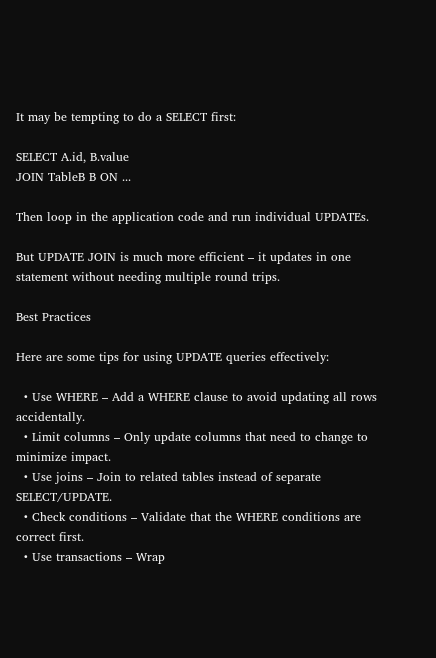It may be tempting to do a SELECT first:

SELECT A.id, B.value
JOIN TableB B ON ...

Then loop in the application code and run individual UPDATEs.

But UPDATE JOIN is much more efficient – it updates in one statement without needing multiple round trips.

Best Practices

Here are some tips for using UPDATE queries effectively:

  • Use WHERE – Add a WHERE clause to avoid updating all rows accidentally.
  • Limit columns – Only update columns that need to change to minimize impact.
  • Use joins – Join to related tables instead of separate SELECT/UPDATE.
  • Check conditions – Validate that the WHERE conditions are correct first.
  • Use transactions – Wrap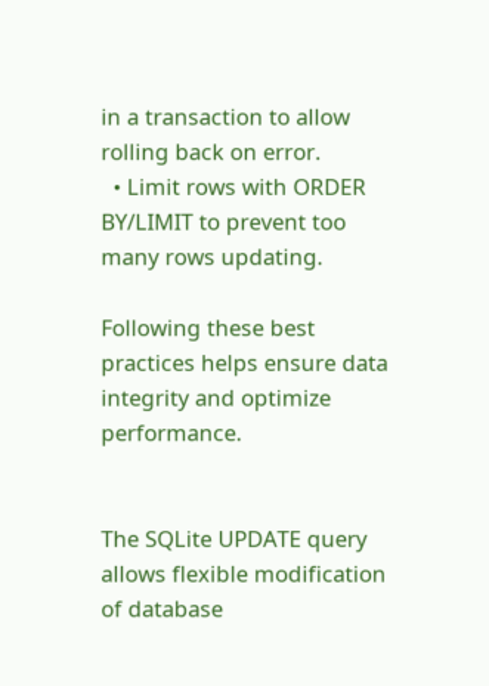in a transaction to allow rolling back on error.
  • Limit rows with ORDER BY/LIMIT to prevent too many rows updating.

Following these best practices helps ensure data integrity and optimize performance.


The SQLite UPDATE query allows flexible modification of database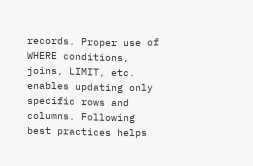records. Proper use of WHERE conditions, joins, LIMIT, etc. enables updating only specific rows and columns. Following best practices helps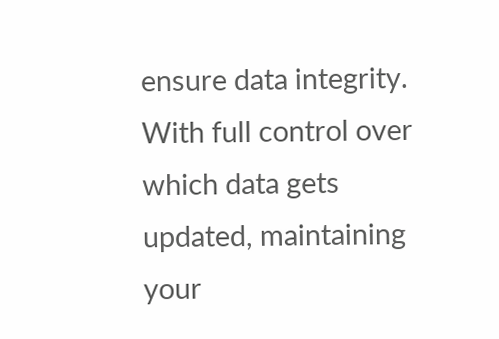ensure data integrity. With full control over which data gets updated, maintaining your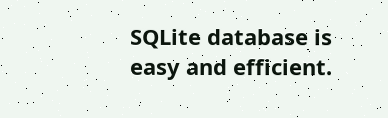SQLite database is easy and efficient.